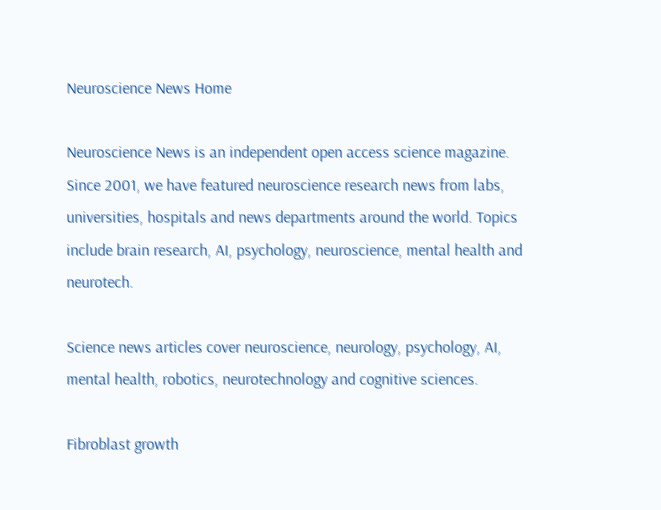Neuroscience News Home

Neuroscience News is an independent open access science magazine. Since 2001, we have featured neuroscience research news from labs, universities, hospitals and news departments around the world. Topics include brain research, AI, psychology, neuroscience, mental health and neurotech.

Science news articles cover neuroscience, neurology, psychology, AI, mental health, robotics, neurotechnology and cognitive sciences.

Fibroblast growth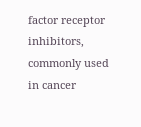factor receptor inhibitors, commonly used in cancer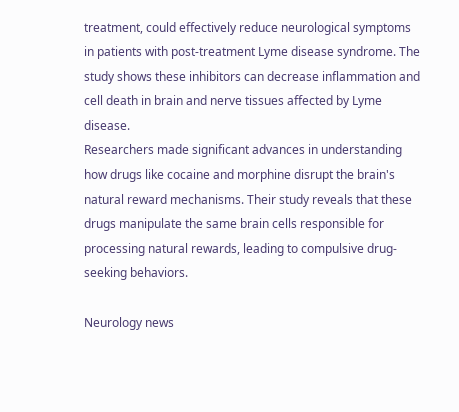treatment, could effectively reduce neurological symptoms in patients with post-treatment Lyme disease syndrome. The study shows these inhibitors can decrease inflammation and cell death in brain and nerve tissues affected by Lyme disease.
Researchers made significant advances in understanding how drugs like cocaine and morphine disrupt the brain's natural reward mechanisms. Their study reveals that these drugs manipulate the same brain cells responsible for processing natural rewards, leading to compulsive drug-seeking behaviors.

Neurology news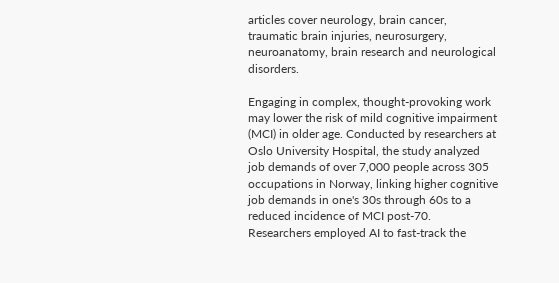articles cover neurology, brain cancer, traumatic brain injuries, neurosurgery, neuroanatomy, brain research and neurological disorders.

Engaging in complex, thought-provoking work may lower the risk of mild cognitive impairment (MCI) in older age. Conducted by researchers at Oslo University Hospital, the study analyzed job demands of over 7,000 people across 305 occupations in Norway, linking higher cognitive job demands in one's 30s through 60s to a reduced incidence of MCI post-70.
Researchers employed AI to fast-track the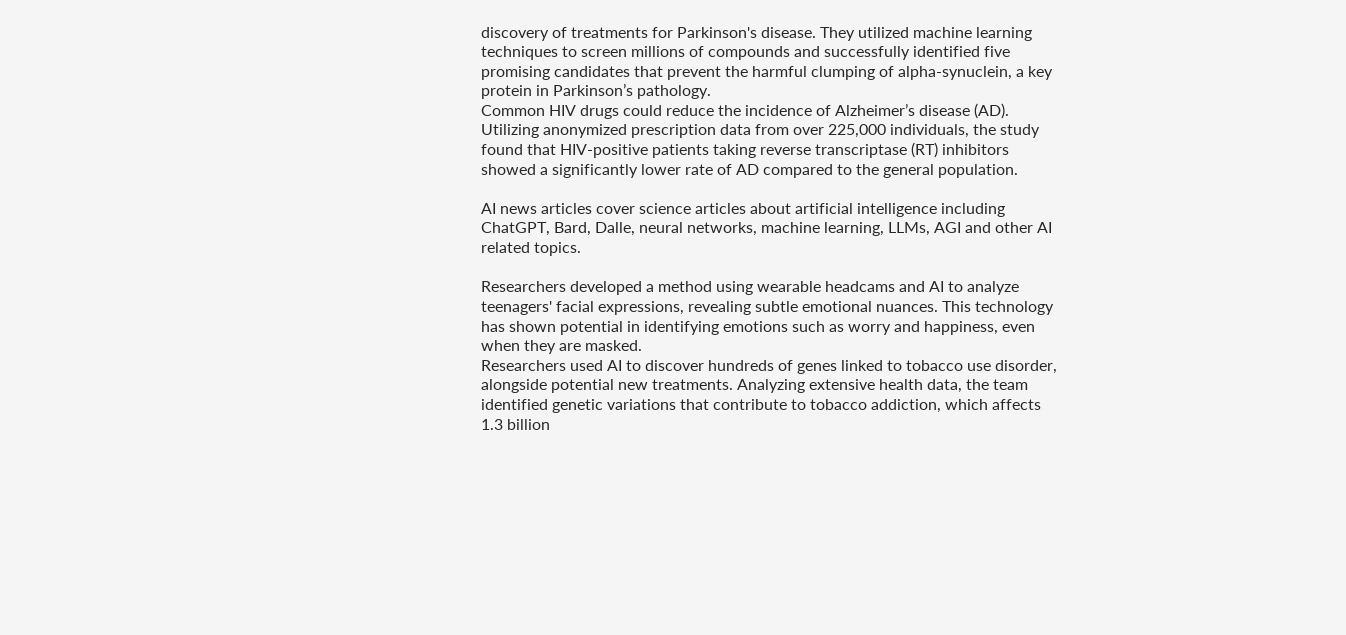discovery of treatments for Parkinson's disease. They utilized machine learning techniques to screen millions of compounds and successfully identified five promising candidates that prevent the harmful clumping of alpha-synuclein, a key protein in Parkinson’s pathology.
Common HIV drugs could reduce the incidence of Alzheimer’s disease (AD). Utilizing anonymized prescription data from over 225,000 individuals, the study found that HIV-positive patients taking reverse transcriptase (RT) inhibitors showed a significantly lower rate of AD compared to the general population.

AI news articles cover science articles about artificial intelligence including ChatGPT, Bard, Dalle, neural networks, machine learning, LLMs, AGI and other AI related topics.

Researchers developed a method using wearable headcams and AI to analyze teenagers' facial expressions, revealing subtle emotional nuances. This technology has shown potential in identifying emotions such as worry and happiness, even when they are masked.
Researchers used AI to discover hundreds of genes linked to tobacco use disorder, alongside potential new treatments. Analyzing extensive health data, the team identified genetic variations that contribute to tobacco addiction, which affects 1.3 billion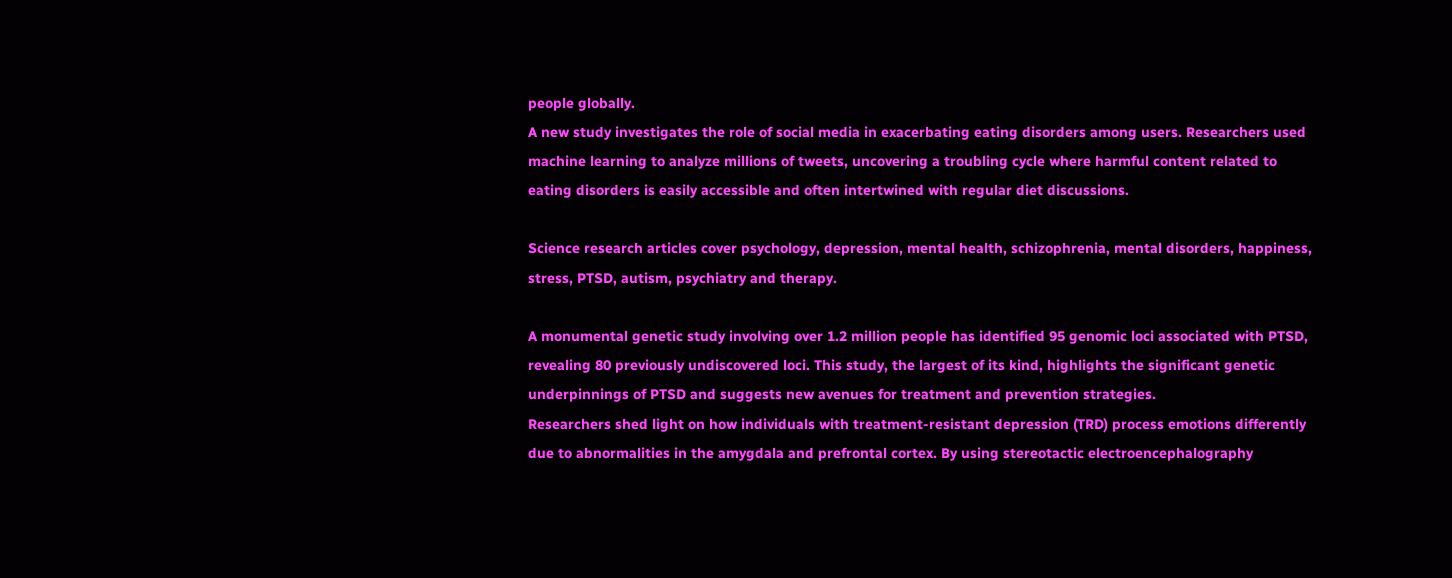people globally.
A new study investigates the role of social media in exacerbating eating disorders among users. Researchers used machine learning to analyze millions of tweets, uncovering a troubling cycle where harmful content related to eating disorders is easily accessible and often intertwined with regular diet discussions.

Science research articles cover psychology, depression, mental health, schizophrenia, mental disorders, happiness, stress, PTSD, autism, psychiatry and therapy.

A monumental genetic study involving over 1.2 million people has identified 95 genomic loci associated with PTSD, revealing 80 previously undiscovered loci. This study, the largest of its kind, highlights the significant genetic underpinnings of PTSD and suggests new avenues for treatment and prevention strategies.
Researchers shed light on how individuals with treatment-resistant depression (TRD) process emotions differently due to abnormalities in the amygdala and prefrontal cortex. By using stereotactic electroencephalography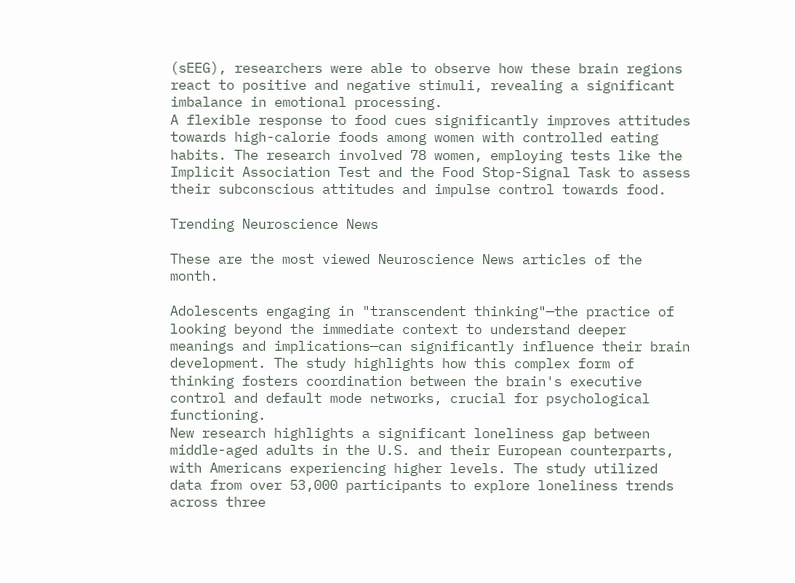(sEEG), researchers were able to observe how these brain regions react to positive and negative stimuli, revealing a significant imbalance in emotional processing.
A flexible response to food cues significantly improves attitudes towards high-calorie foods among women with controlled eating habits. The research involved 78 women, employing tests like the Implicit Association Test and the Food Stop-Signal Task to assess their subconscious attitudes and impulse control towards food.

Trending Neuroscience News

These are the most viewed Neuroscience News articles of the month.

Adolescents engaging in "transcendent thinking"—the practice of looking beyond the immediate context to understand deeper meanings and implications—can significantly influence their brain development. The study highlights how this complex form of thinking fosters coordination between the brain's executive control and default mode networks, crucial for psychological functioning.
New research highlights a significant loneliness gap between middle-aged adults in the U.S. and their European counterparts, with Americans experiencing higher levels. The study utilized data from over 53,000 participants to explore loneliness trends across three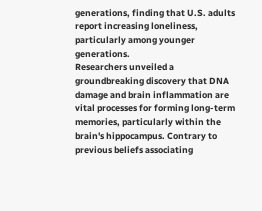generations, finding that U.S. adults report increasing loneliness, particularly among younger generations.
Researchers unveiled a groundbreaking discovery that DNA damage and brain inflammation are vital processes for forming long-term memories, particularly within the brain's hippocampus. Contrary to previous beliefs associating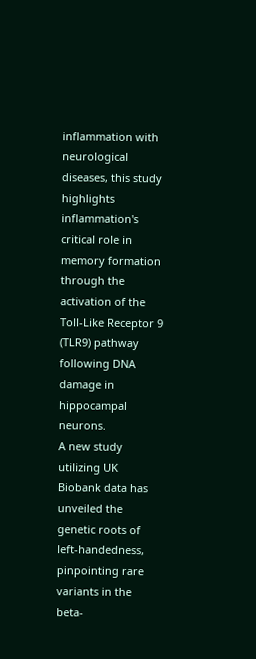inflammation with neurological diseases, this study highlights inflammation's critical role in memory formation through the activation of the Toll-Like Receptor 9 (TLR9) pathway following DNA damage in hippocampal neurons.
A new study utilizing UK Biobank data has unveiled the genetic roots of left-handedness, pinpointing rare variants in the beta-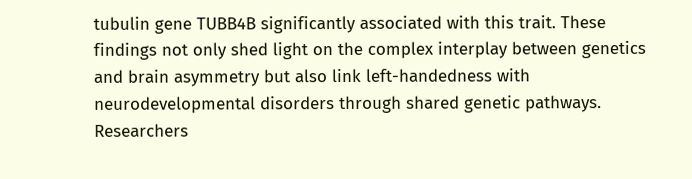tubulin gene TUBB4B significantly associated with this trait. These findings not only shed light on the complex interplay between genetics and brain asymmetry but also link left-handedness with neurodevelopmental disorders through shared genetic pathways.
Researchers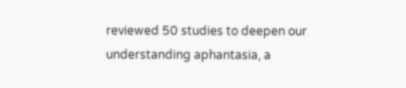reviewed 50 studies to deepen our understanding aphantasia, a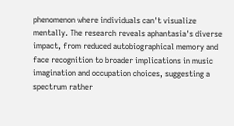phenomenon where individuals can't visualize mentally. The research reveals aphantasia's diverse impact, from reduced autobiographical memory and face recognition to broader implications in music imagination and occupation choices, suggesting a spectrum rather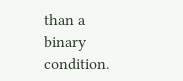than a binary condition.